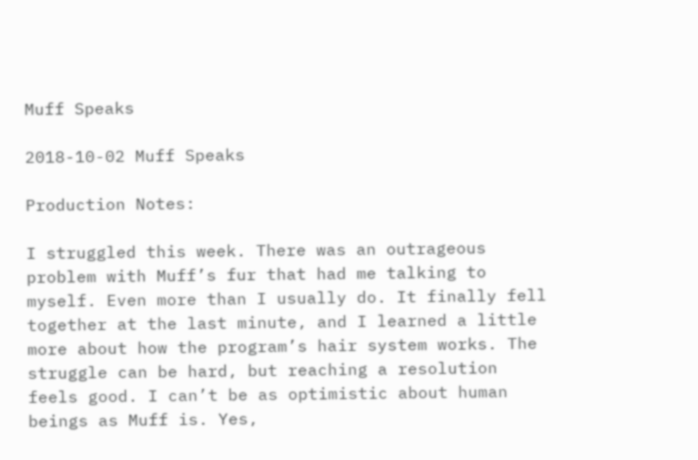Muff Speaks

2018-10-02 Muff Speaks

Production Notes:

I struggled this week. There was an outrageous problem with Muff’s fur that had me talking to myself. Even more than I usually do. It finally fell together at the last minute, and I learned a little more about how the program’s hair system works. The struggle can be hard, but reaching a resolution feels good. I can’t be as optimistic about human beings as Muff is. Yes,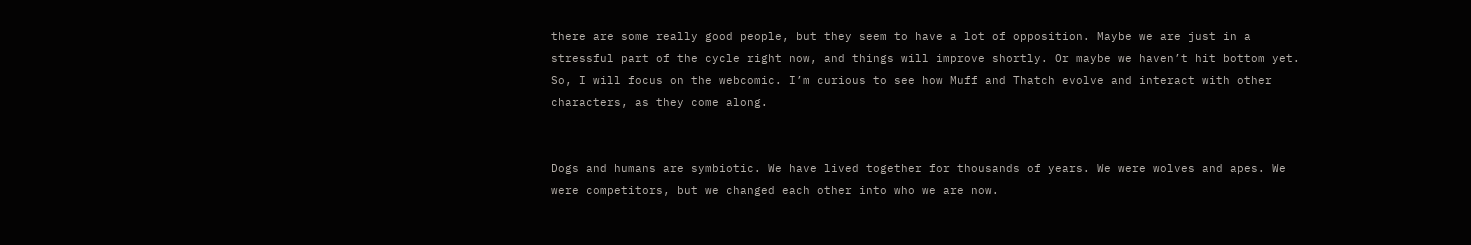there are some really good people, but they seem to have a lot of opposition. Maybe we are just in a stressful part of the cycle right now, and things will improve shortly. Or maybe we haven’t hit bottom yet. So, I will focus on the webcomic. I’m curious to see how Muff and Thatch evolve and interact with other characters, as they come along.


Dogs and humans are symbiotic. We have lived together for thousands of years. We were wolves and apes. We were competitors, but we changed each other into who we are now.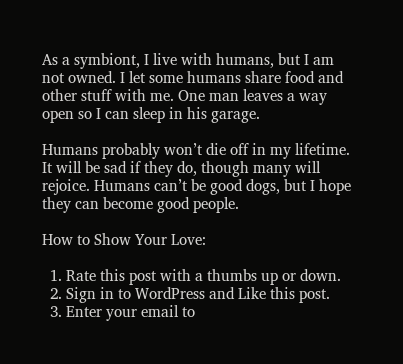As a symbiont, I live with humans, but I am not owned. I let some humans share food and other stuff with me. One man leaves a way open so I can sleep in his garage.

Humans probably won’t die off in my lifetime. It will be sad if they do, though many will rejoice. Humans can’t be good dogs, but I hope they can become good people.

How to Show Your Love:

  1. Rate this post with a thumbs up or down.
  2. Sign in to WordPress and Like this post.
  3. Enter your email to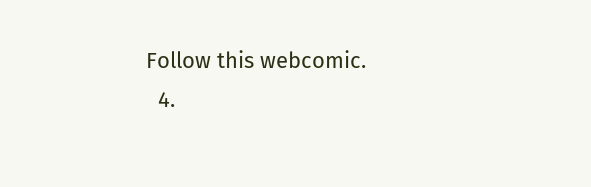Follow this webcomic.
  4.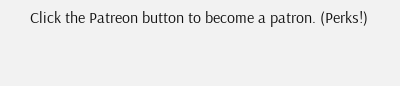Click the Patreon button to become a patron. (Perks!)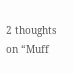2 thoughts on “Muff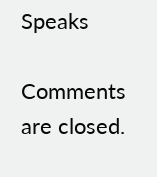Speaks

Comments are closed.